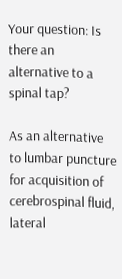Your question: Is there an alternative to a spinal tap?

As an alternative to lumbar puncture for acquisition of cerebrospinal fluid, lateral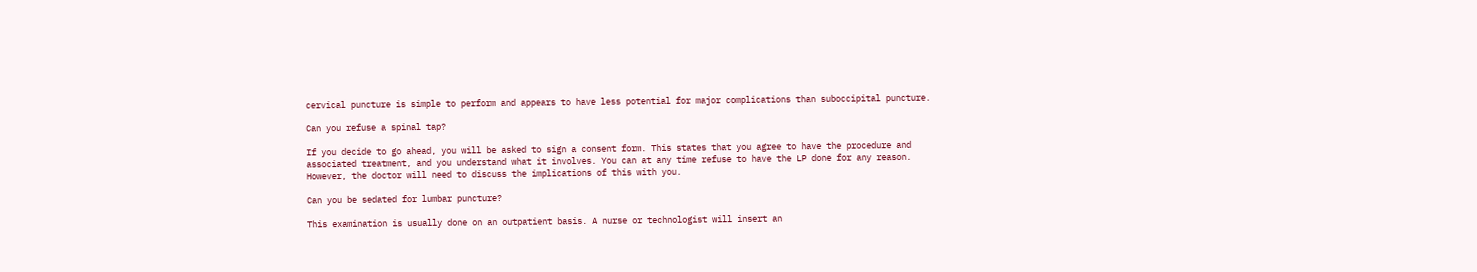cervical puncture is simple to perform and appears to have less potential for major complications than suboccipital puncture.

Can you refuse a spinal tap?

If you decide to go ahead, you will be asked to sign a consent form. This states that you agree to have the procedure and associated treatment, and you understand what it involves. You can at any time refuse to have the LP done for any reason. However, the doctor will need to discuss the implications of this with you.

Can you be sedated for lumbar puncture?

This examination is usually done on an outpatient basis. A nurse or technologist will insert an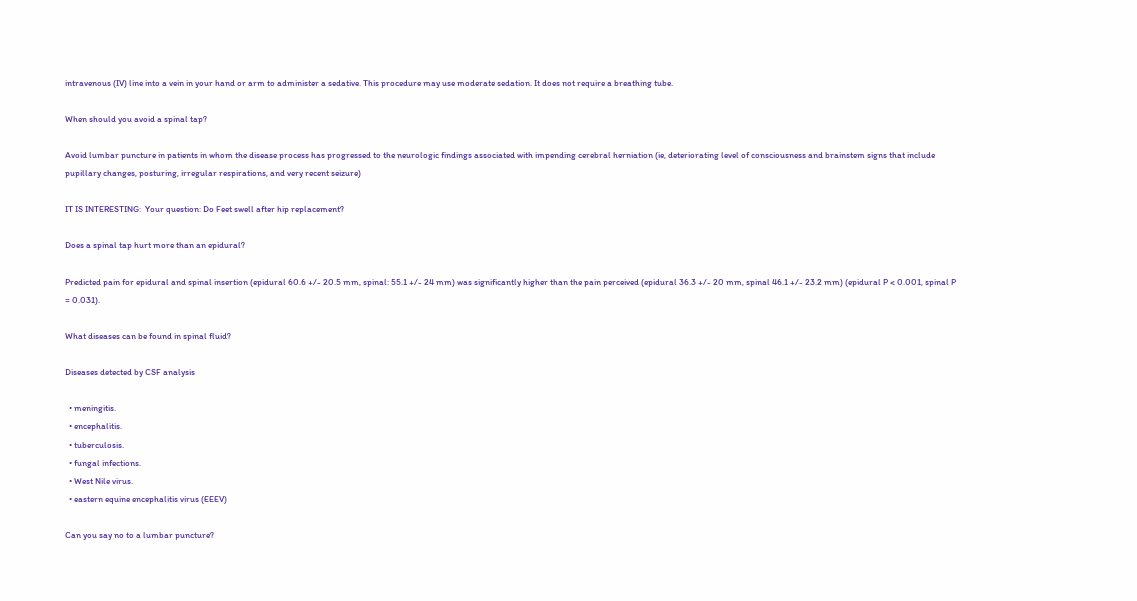intravenous (IV) line into a vein in your hand or arm to administer a sedative. This procedure may use moderate sedation. It does not require a breathing tube.

When should you avoid a spinal tap?

Avoid lumbar puncture in patients in whom the disease process has progressed to the neurologic findings associated with impending cerebral herniation (ie, deteriorating level of consciousness and brainstem signs that include pupillary changes, posturing, irregular respirations, and very recent seizure)

IT IS INTERESTING:  Your question: Do Feet swell after hip replacement?

Does a spinal tap hurt more than an epidural?

Predicted pain for epidural and spinal insertion (epidural 60.6 +/- 20.5 mm, spinal: 55.1 +/- 24 mm) was significantly higher than the pain perceived (epidural 36.3 +/- 20 mm, spinal 46.1 +/- 23.2 mm) (epidural P < 0.001, spinal P = 0.031).

What diseases can be found in spinal fluid?

Diseases detected by CSF analysis

  • meningitis.
  • encephalitis.
  • tuberculosis.
  • fungal infections.
  • West Nile virus.
  • eastern equine encephalitis virus (EEEV)

Can you say no to a lumbar puncture?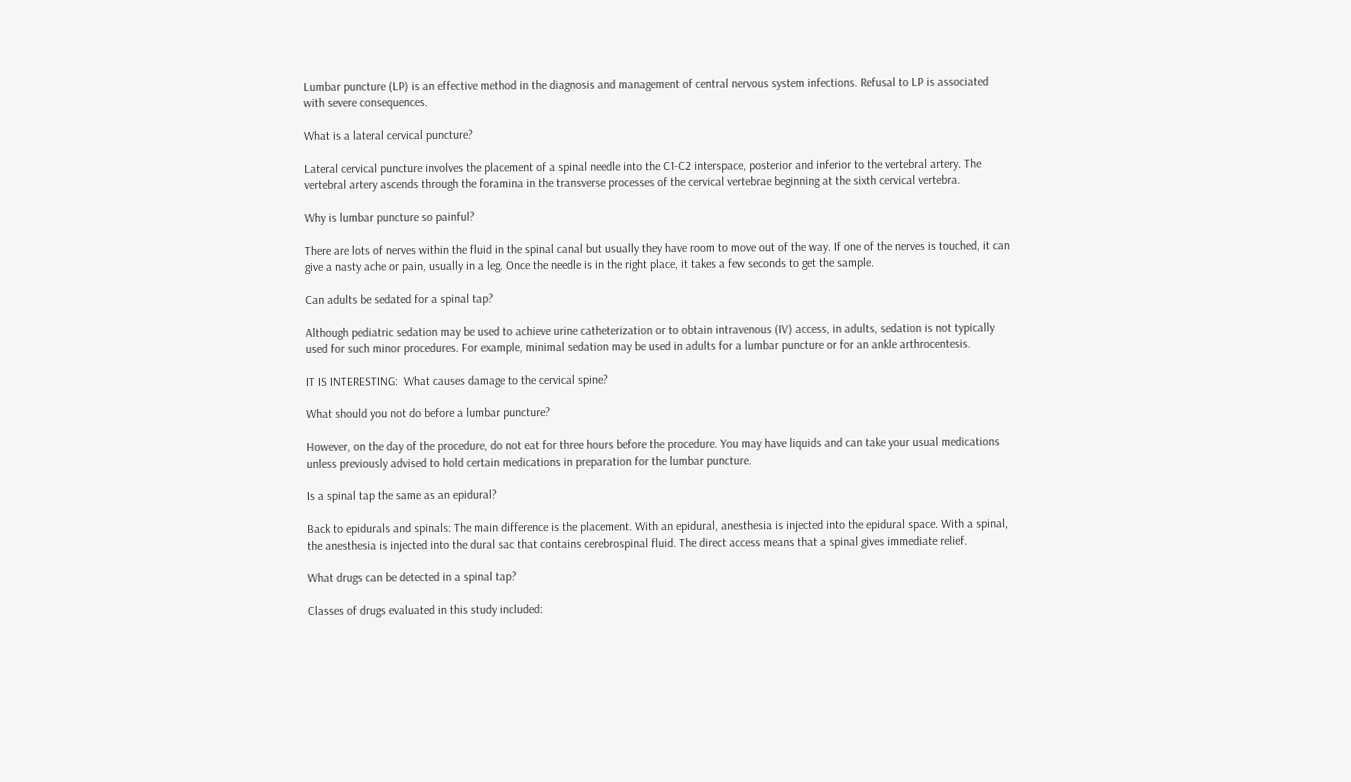Lumbar puncture (LP) is an effective method in the diagnosis and management of central nervous system infections. Refusal to LP is associated with severe consequences.

What is a lateral cervical puncture?

Lateral cervical puncture involves the placement of a spinal needle into the C1-C2 interspace, posterior and inferior to the vertebral artery. The vertebral artery ascends through the foramina in the transverse processes of the cervical vertebrae beginning at the sixth cervical vertebra.

Why is lumbar puncture so painful?

There are lots of nerves within the fluid in the spinal canal but usually they have room to move out of the way. If one of the nerves is touched, it can give a nasty ache or pain, usually in a leg. Once the needle is in the right place, it takes a few seconds to get the sample.

Can adults be sedated for a spinal tap?

Although pediatric sedation may be used to achieve urine catheterization or to obtain intravenous (IV) access, in adults, sedation is not typically used for such minor procedures. For example, minimal sedation may be used in adults for a lumbar puncture or for an ankle arthrocentesis.

IT IS INTERESTING:  What causes damage to the cervical spine?

What should you not do before a lumbar puncture?

However, on the day of the procedure, do not eat for three hours before the procedure. You may have liquids and can take your usual medications unless previously advised to hold certain medications in preparation for the lumbar puncture.

Is a spinal tap the same as an epidural?

Back to epidurals and spinals: The main difference is the placement. With an epidural, anesthesia is injected into the epidural space. With a spinal, the anesthesia is injected into the dural sac that contains cerebrospinal fluid. The direct access means that a spinal gives immediate relief.

What drugs can be detected in a spinal tap?

Classes of drugs evaluated in this study included: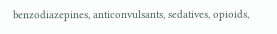benzodiazepines, anticonvulsants, sedatives, opioids,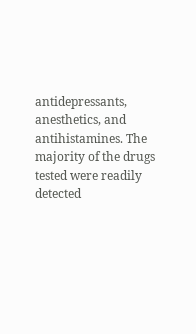antidepressants, anesthetics, and antihistamines. The majority of the drugs tested were readily detected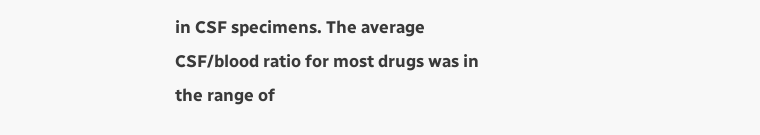in CSF specimens. The average CSF/blood ratio for most drugs was in the range of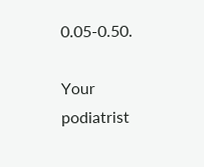0.05-0.50.

Your podiatrist